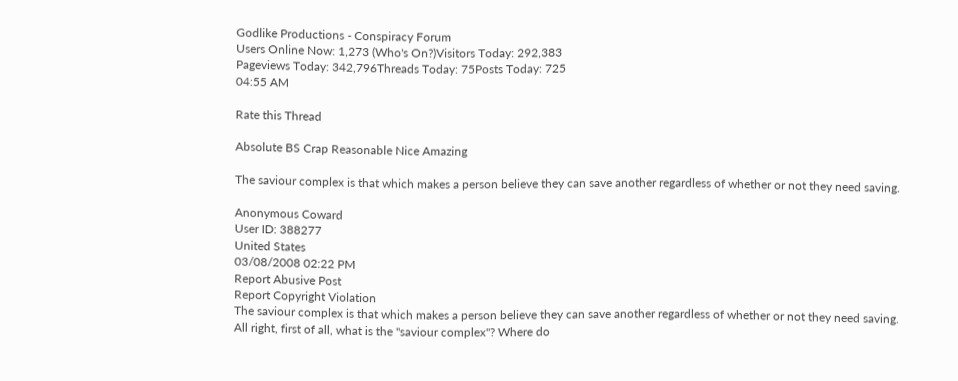Godlike Productions - Conspiracy Forum
Users Online Now: 1,273 (Who's On?)Visitors Today: 292,383
Pageviews Today: 342,796Threads Today: 75Posts Today: 725
04:55 AM

Rate this Thread

Absolute BS Crap Reasonable Nice Amazing

The saviour complex is that which makes a person believe they can save another regardless of whether or not they need saving.

Anonymous Coward
User ID: 388277
United States
03/08/2008 02:22 PM
Report Abusive Post
Report Copyright Violation
The saviour complex is that which makes a person believe they can save another regardless of whether or not they need saving.
All right, first of all, what is the "saviour complex"? Where do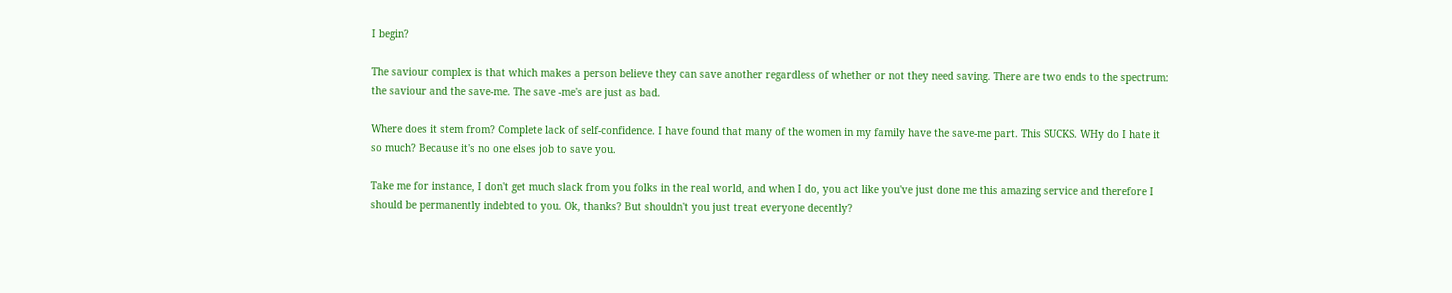I begin?

The saviour complex is that which makes a person believe they can save another regardless of whether or not they need saving. There are two ends to the spectrum: the saviour and the save-me. The save -me's are just as bad.

Where does it stem from? Complete lack of self-confidence. I have found that many of the women in my family have the save-me part. This SUCKS. WHy do I hate it so much? Because it's no one elses job to save you.

Take me for instance, I don't get much slack from you folks in the real world, and when I do, you act like you've just done me this amazing service and therefore I should be permanently indebted to you. Ok, thanks? But shouldn't you just treat everyone decently?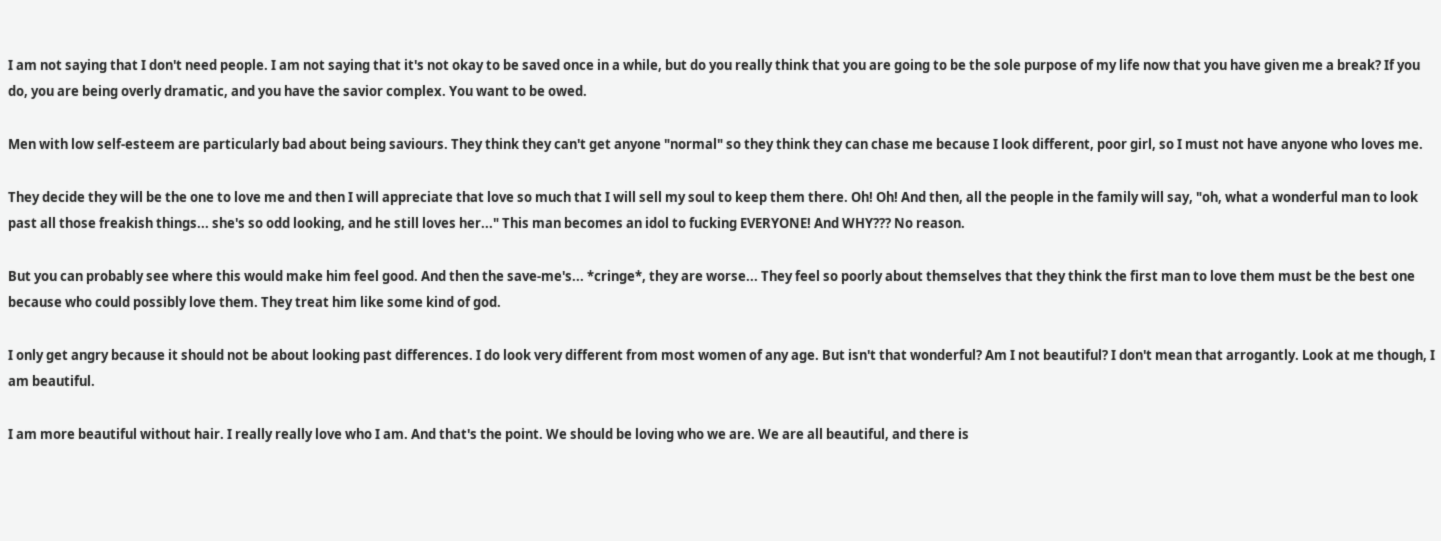I am not saying that I don't need people. I am not saying that it's not okay to be saved once in a while, but do you really think that you are going to be the sole purpose of my life now that you have given me a break? If you do, you are being overly dramatic, and you have the savior complex. You want to be owed.

Men with low self-esteem are particularly bad about being saviours. They think they can't get anyone "normal" so they think they can chase me because I look different, poor girl, so I must not have anyone who loves me.

They decide they will be the one to love me and then I will appreciate that love so much that I will sell my soul to keep them there. Oh! Oh! And then, all the people in the family will say, "oh, what a wonderful man to look past all those freakish things... she's so odd looking, and he still loves her..." This man becomes an idol to fucking EVERYONE! And WHY??? No reason.

But you can probably see where this would make him feel good. And then the save-me's... *cringe*, they are worse... They feel so poorly about themselves that they think the first man to love them must be the best one because who could possibly love them. They treat him like some kind of god.

I only get angry because it should not be about looking past differences. I do look very different from most women of any age. But isn't that wonderful? Am I not beautiful? I don't mean that arrogantly. Look at me though, I am beautiful.

I am more beautiful without hair. I really really love who I am. And that's the point. We should be loving who we are. We are all beautiful, and there is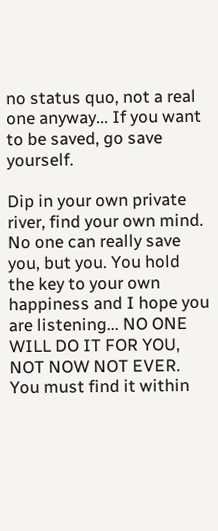no status quo, not a real one anyway... If you want to be saved, go save yourself.

Dip in your own private river, find your own mind. No one can really save you, but you. You hold the key to your own happiness and I hope you are listening... NO ONE WILL DO IT FOR YOU, NOT NOW NOT EVER. You must find it within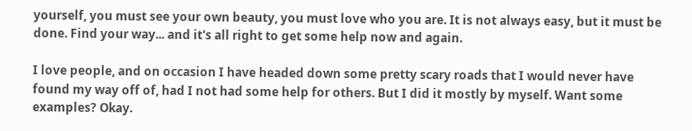yourself, you must see your own beauty, you must love who you are. It is not always easy, but it must be done. Find your way... and it's all right to get some help now and again.

I love people, and on occasion I have headed down some pretty scary roads that I would never have found my way off of, had I not had some help for others. But I did it mostly by myself. Want some examples? Okay.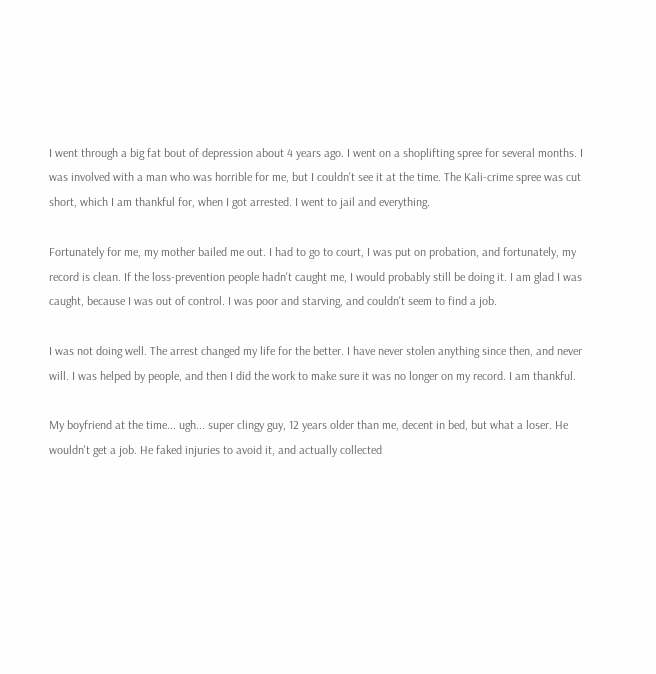I went through a big fat bout of depression about 4 years ago. I went on a shoplifting spree for several months. I was involved with a man who was horrible for me, but I couldn't see it at the time. The Kali-crime spree was cut short, which I am thankful for, when I got arrested. I went to jail and everything.

Fortunately for me, my mother bailed me out. I had to go to court, I was put on probation, and fortunately, my record is clean. If the loss-prevention people hadn't caught me, I would probably still be doing it. I am glad I was caught, because I was out of control. I was poor and starving, and couldn't seem to find a job.

I was not doing well. The arrest changed my life for the better. I have never stolen anything since then, and never will. I was helped by people, and then I did the work to make sure it was no longer on my record. I am thankful.

My boyfriend at the time... ugh... super clingy guy, 12 years older than me, decent in bed, but what a loser. He wouldn't get a job. He faked injuries to avoid it, and actually collected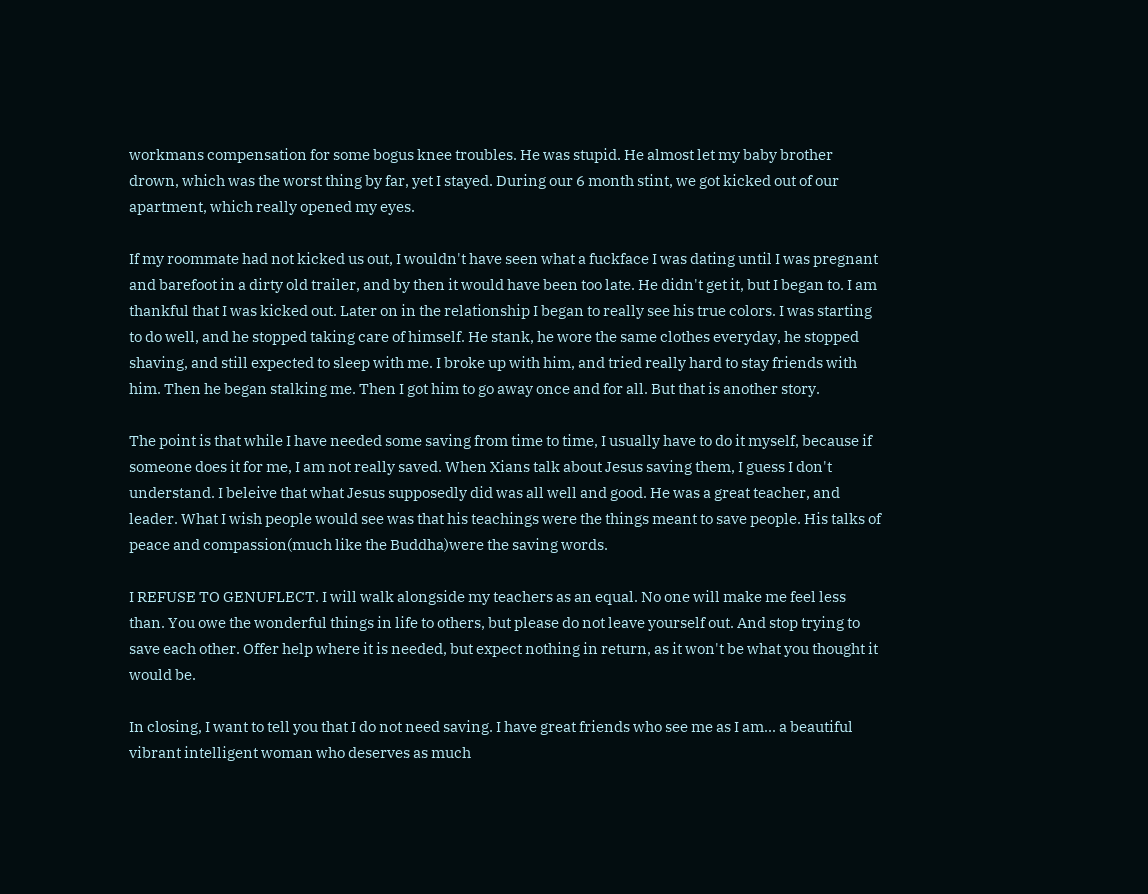workmans compensation for some bogus knee troubles. He was stupid. He almost let my baby brother drown, which was the worst thing by far, yet I stayed. During our 6 month stint, we got kicked out of our apartment, which really opened my eyes.

If my roommate had not kicked us out, I wouldn't have seen what a fuckface I was dating until I was pregnant and barefoot in a dirty old trailer, and by then it would have been too late. He didn't get it, but I began to. I am thankful that I was kicked out. Later on in the relationship I began to really see his true colors. I was starting to do well, and he stopped taking care of himself. He stank, he wore the same clothes everyday, he stopped shaving, and still expected to sleep with me. I broke up with him, and tried really hard to stay friends with him. Then he began stalking me. Then I got him to go away once and for all. But that is another story.

The point is that while I have needed some saving from time to time, I usually have to do it myself, because if someone does it for me, I am not really saved. When Xians talk about Jesus saving them, I guess I don't understand. I beleive that what Jesus supposedly did was all well and good. He was a great teacher, and leader. What I wish people would see was that his teachings were the things meant to save people. His talks of peace and compassion(much like the Buddha)were the saving words.

I REFUSE TO GENUFLECT. I will walk alongside my teachers as an equal. No one will make me feel less than. You owe the wonderful things in life to others, but please do not leave yourself out. And stop trying to save each other. Offer help where it is needed, but expect nothing in return, as it won't be what you thought it would be.

In closing, I want to tell you that I do not need saving. I have great friends who see me as I am... a beautiful vibrant intelligent woman who deserves as much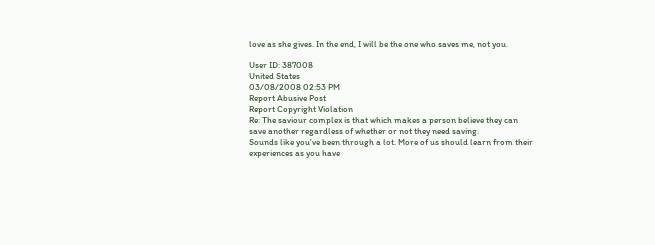love as she gives. In the end, I will be the one who saves me, not you.

User ID: 387008
United States
03/08/2008 02:53 PM
Report Abusive Post
Report Copyright Violation
Re: The saviour complex is that which makes a person believe they can save another regardless of whether or not they need saving.
Sounds like you've been through a lot. More of us should learn from their experiences as you have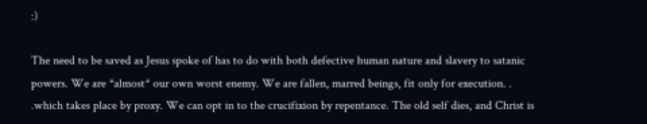:)

The need to be saved as Jesus spoke of has to do with both defective human nature and slavery to satanic powers. We are *almost* our own worst enemy. We are fallen, marred beings, fit only for execution. . .which takes place by proxy. We can opt in to the crucifixion by repentance. The old self dies, and Christ is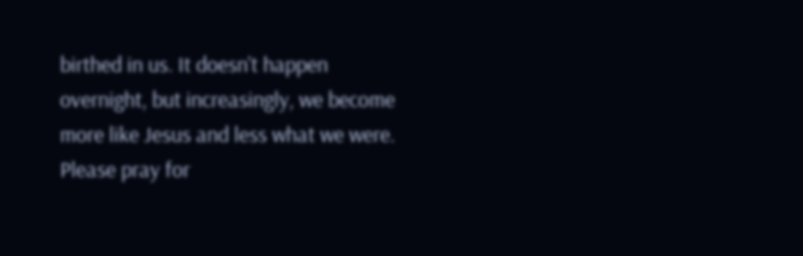birthed in us. It doesn't happen overnight, but increasingly, we become more like Jesus and less what we were.
Please pray for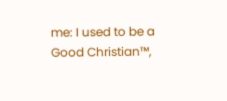me: I used to be a Good Christian™,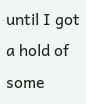until I got a hold of some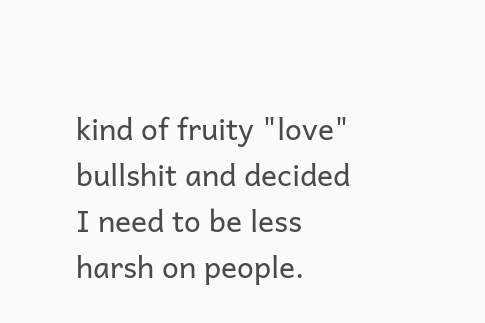kind of fruity "love" bullshit and decided I need to be less harsh on people.